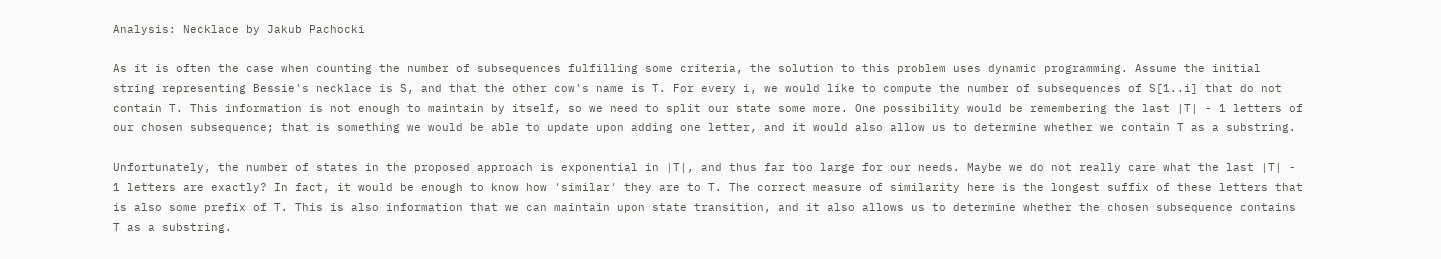Analysis: Necklace by Jakub Pachocki

As it is often the case when counting the number of subsequences fulfilling some criteria, the solution to this problem uses dynamic programming. Assume the initial string representing Bessie's necklace is S, and that the other cow's name is T. For every i, we would like to compute the number of subsequences of S[1..i] that do not contain T. This information is not enough to maintain by itself, so we need to split our state some more. One possibility would be remembering the last |T| - 1 letters of our chosen subsequence; that is something we would be able to update upon adding one letter, and it would also allow us to determine whether we contain T as a substring.

Unfortunately, the number of states in the proposed approach is exponential in |T|, and thus far too large for our needs. Maybe we do not really care what the last |T| - 1 letters are exactly? In fact, it would be enough to know how 'similar' they are to T. The correct measure of similarity here is the longest suffix of these letters that is also some prefix of T. This is also information that we can maintain upon state transition, and it also allows us to determine whether the chosen subsequence contains T as a substring.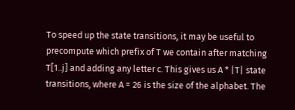To speed up the state transitions, it may be useful to precompute which prefix of T we contain after matching T[1..j] and adding any letter c. This gives us A * |T| state transitions, where A = 26 is the size of the alphabet. The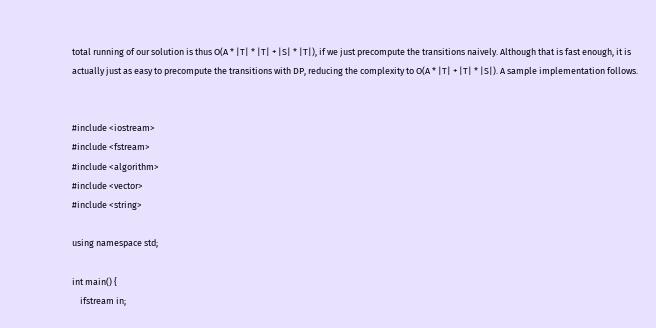total running of our solution is thus O(A * |T| * |T| + |S| * |T|), if we just precompute the transitions naively. Although that is fast enough, it is actually just as easy to precompute the transitions with DP, reducing the complexity to O(A * |T| + |T| * |S|). A sample implementation follows.


#include <iostream>
#include <fstream>
#include <algorithm>
#include <vector>
#include <string>

using namespace std;

int main() {
    ifstream in;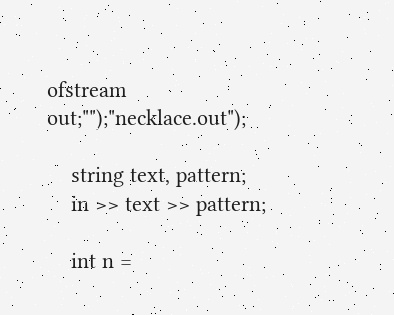ofstream out;"");"necklace.out");

    string text, pattern;
    in >> text >> pattern;

    int n =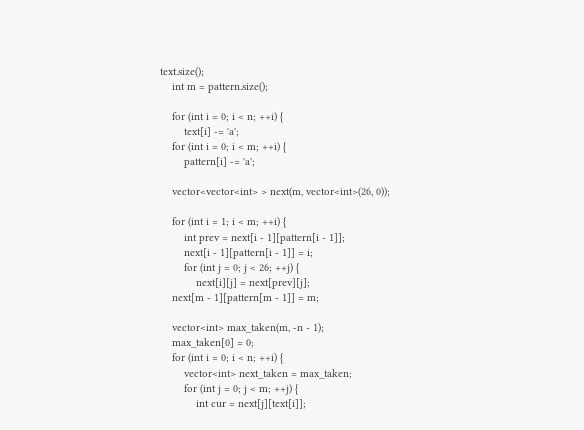text.size();
    int m = pattern.size();

    for (int i = 0; i < n; ++i) {
        text[i] -= 'a';
    for (int i = 0; i < m; ++i) {
        pattern[i] -= 'a';

    vector<vector<int> > next(m, vector<int>(26, 0));

    for (int i = 1; i < m; ++i) {
        int prev = next[i - 1][pattern[i - 1]];
        next[i - 1][pattern[i - 1]] = i;
        for (int j = 0; j < 26; ++j) {
            next[i][j] = next[prev][j];
    next[m - 1][pattern[m - 1]] = m;

    vector<int> max_taken(m, -n - 1);
    max_taken[0] = 0;
    for (int i = 0; i < n; ++i) {
        vector<int> next_taken = max_taken;
        for (int j = 0; j < m; ++j) {
            int cur = next[j][text[i]];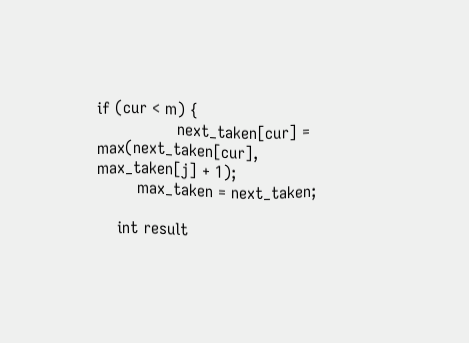if (cur < m) {
                next_taken[cur] = max(next_taken[cur], max_taken[j] + 1);
        max_taken = next_taken;

    int result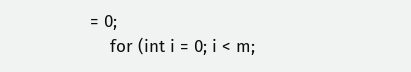= 0;
    for (int i = 0; i < m;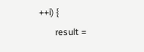++i) {
        result =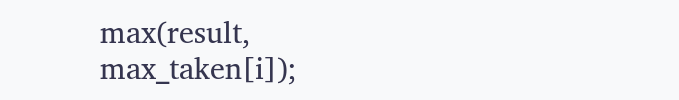max(result, max_taken[i]);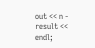out << n - result << endl;